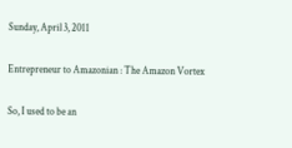Sunday, April 3, 2011

Entrepreneur to Amazonian : The Amazon Vortex

So, I used to be an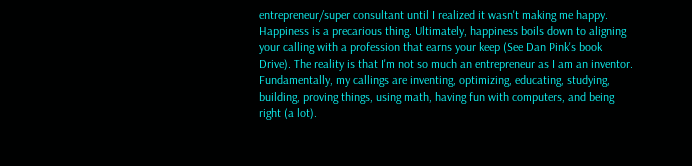entrepreneur/super consultant until I realized it wasn't making me happy. Happiness is a precarious thing. Ultimately, happiness boils down to aligning your calling with a profession that earns your keep (See Dan Pink's book Drive). The reality is that I'm not so much an entrepreneur as I am an inventor. Fundamentally, my callings are inventing, optimizing, educating, studying, building, proving things, using math, having fun with computers, and being right (a lot).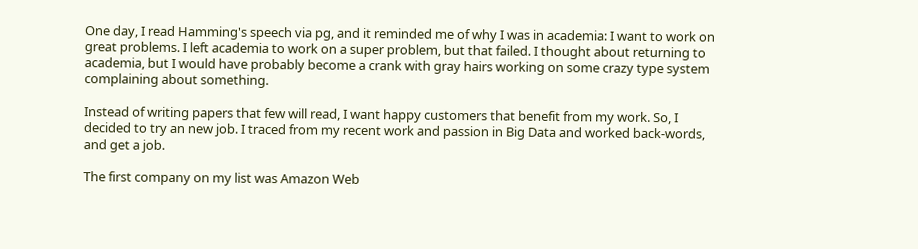One day, I read Hamming's speech via pg, and it reminded me of why I was in academia: I want to work on great problems. I left academia to work on a super problem, but that failed. I thought about returning to academia, but I would have probably become a crank with gray hairs working on some crazy type system complaining about something.

Instead of writing papers that few will read, I want happy customers that benefit from my work. So, I decided to try an new job. I traced from my recent work and passion in Big Data and worked back-words, and get a job.

The first company on my list was Amazon Web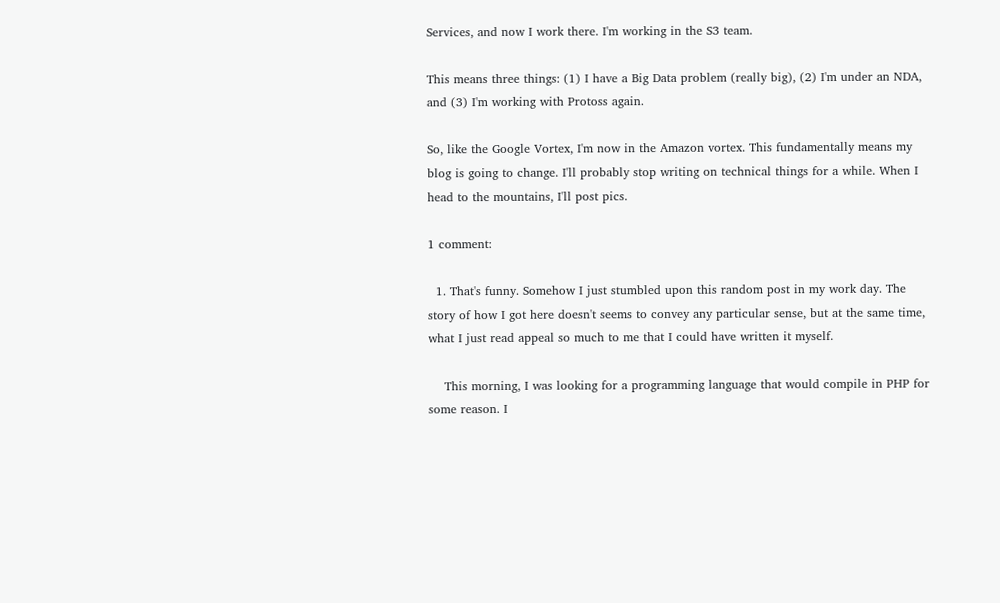Services, and now I work there. I'm working in the S3 team.

This means three things: (1) I have a Big Data problem (really big), (2) I'm under an NDA, and (3) I'm working with Protoss again.

So, like the Google Vortex, I'm now in the Amazon vortex. This fundamentally means my blog is going to change. I'll probably stop writing on technical things for a while. When I head to the mountains, I'll post pics.

1 comment:

  1. That's funny. Somehow I just stumbled upon this random post in my work day. The story of how I got here doesn't seems to convey any particular sense, but at the same time, what I just read appeal so much to me that I could have written it myself.

    This morning, I was looking for a programming language that would compile in PHP for some reason. I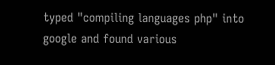typed "compiling languages php" into google and found various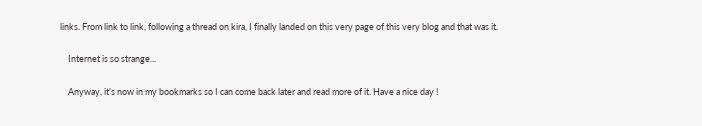links. From link to link, following a thread on kira, I finally landed on this very page of this very blog and that was it.

    Internet is so strange...

    Anyway, it's now in my bookmarks so I can come back later and read more of it. Have a nice day !